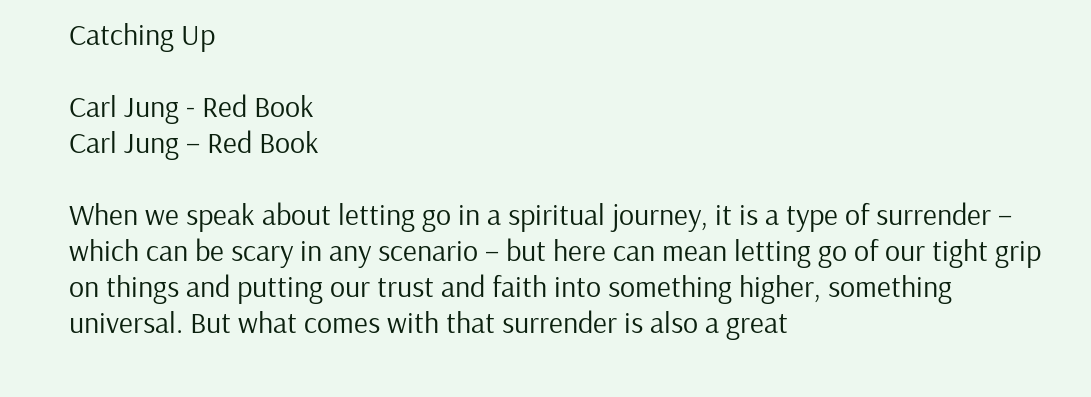Catching Up

Carl Jung - Red Book
Carl Jung – Red Book

When we speak about letting go in a spiritual journey, it is a type of surrender – which can be scary in any scenario – but here can mean letting go of our tight grip on things and putting our trust and faith into something higher, something universal. But what comes with that surrender is also a great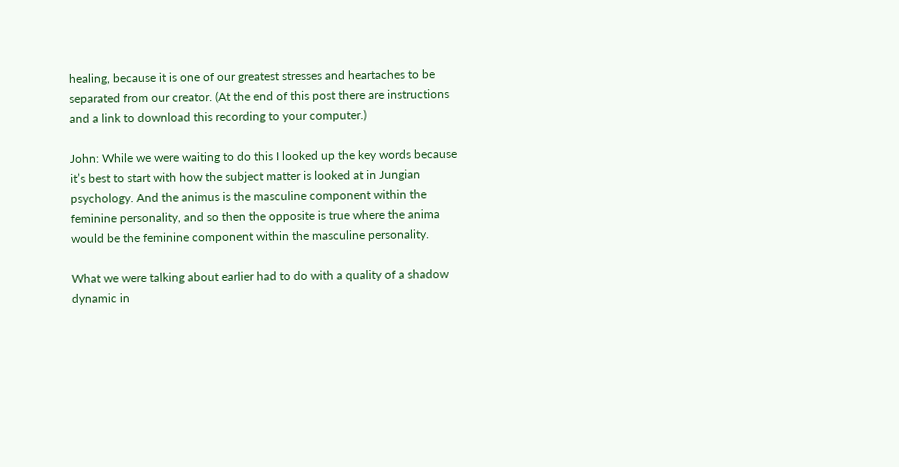healing, because it is one of our greatest stresses and heartaches to be separated from our creator. (At the end of this post there are instructions and a link to download this recording to your computer.)

John: While we were waiting to do this I looked up the key words because it’s best to start with how the subject matter is looked at in Jungian psychology. And the animus is the masculine component within the feminine personality, and so then the opposite is true where the anima would be the feminine component within the masculine personality.

What we were talking about earlier had to do with a quality of a shadow dynamic in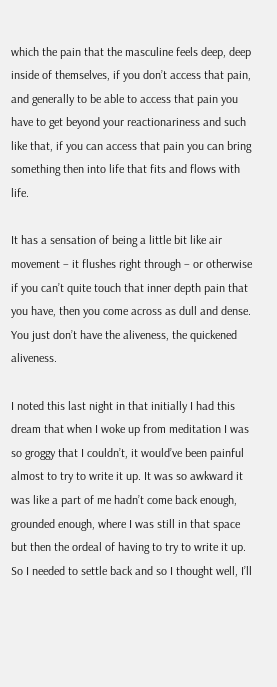which the pain that the masculine feels deep, deep inside of themselves, if you don’t access that pain, and generally to be able to access that pain you have to get beyond your reactionariness and such like that, if you can access that pain you can bring something then into life that fits and flows with life.

It has a sensation of being a little bit like air movement – it flushes right through – or otherwise if you can’t quite touch that inner depth pain that you have, then you come across as dull and dense. You just don’t have the aliveness, the quickened aliveness.

I noted this last night in that initially I had this dream that when I woke up from meditation I was so groggy that I couldn’t, it would’ve been painful almost to try to write it up. It was so awkward it was like a part of me hadn’t come back enough, grounded enough, where I was still in that space but then the ordeal of having to try to write it up. So I needed to settle back and so I thought well, I’ll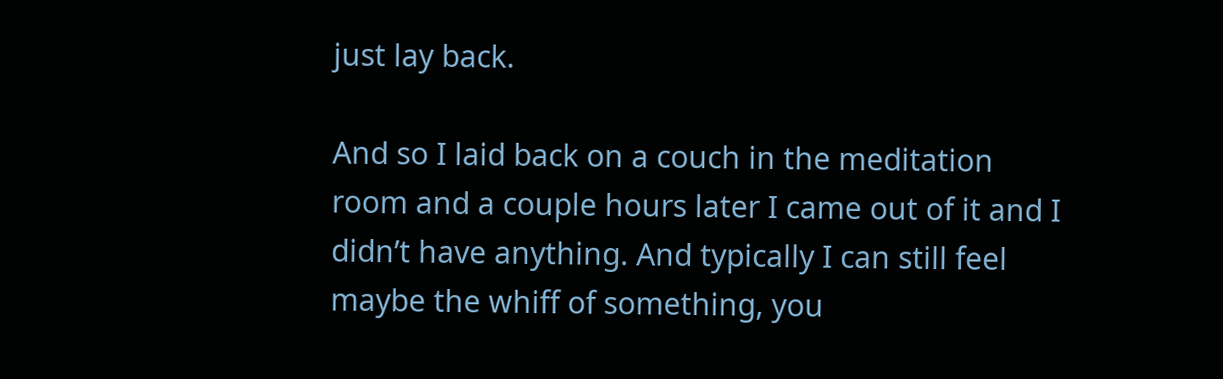just lay back.

And so I laid back on a couch in the meditation room and a couple hours later I came out of it and I didn’t have anything. And typically I can still feel maybe the whiff of something, you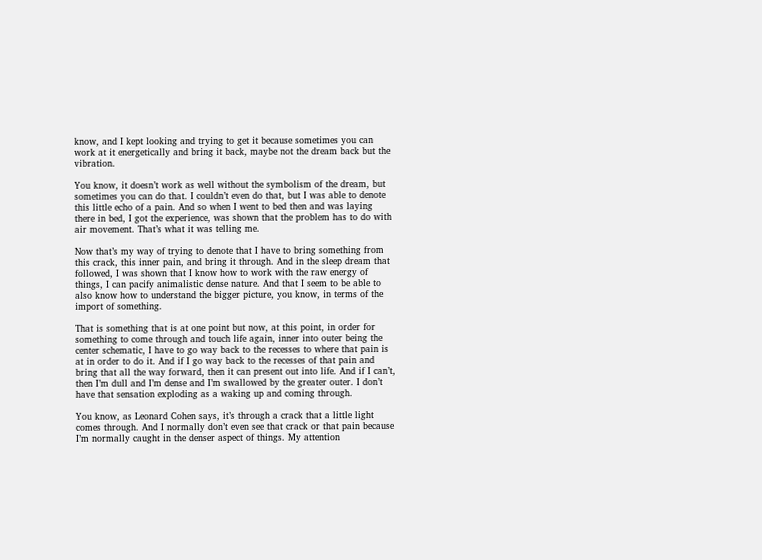know, and I kept looking and trying to get it because sometimes you can work at it energetically and bring it back, maybe not the dream back but the vibration.

You know, it doesn’t work as well without the symbolism of the dream, but sometimes you can do that. I couldn’t even do that, but I was able to denote this little echo of a pain. And so when I went to bed then and was laying there in bed, I got the experience, was shown that the problem has to do with air movement. That’s what it was telling me.

Now that’s my way of trying to denote that I have to bring something from this crack, this inner pain, and bring it through. And in the sleep dream that followed, I was shown that I know how to work with the raw energy of things, I can pacify animalistic dense nature. And that I seem to be able to also know how to understand the bigger picture, you know, in terms of the import of something.

That is something that is at one point but now, at this point, in order for something to come through and touch life again, inner into outer being the center schematic, I have to go way back to the recesses to where that pain is at in order to do it. And if I go way back to the recesses of that pain and bring that all the way forward, then it can present out into life. And if I can’t, then I’m dull and I’m dense and I’m swallowed by the greater outer. I don’t have that sensation exploding as a waking up and coming through.

You know, as Leonard Cohen says, it’s through a crack that a little light comes through. And I normally don’t even see that crack or that pain because I’m normally caught in the denser aspect of things. My attention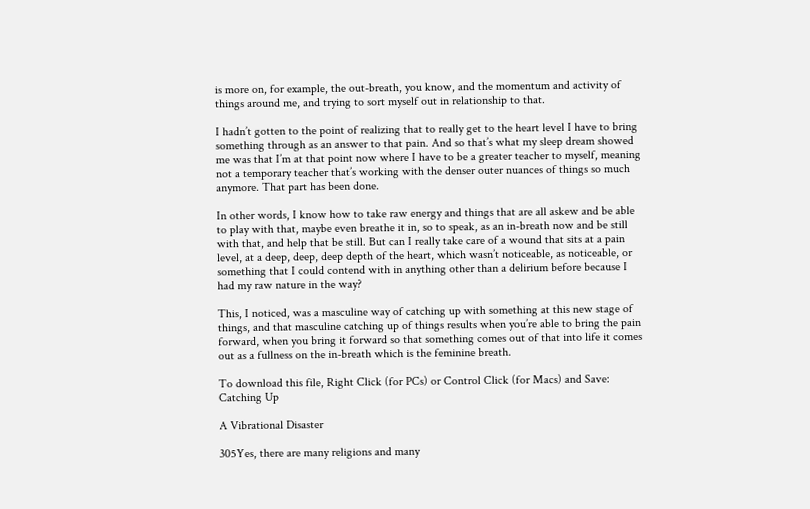is more on, for example, the out-breath, you know, and the momentum and activity of things around me, and trying to sort myself out in relationship to that.

I hadn’t gotten to the point of realizing that to really get to the heart level I have to bring something through as an answer to that pain. And so that’s what my sleep dream showed me was that I’m at that point now where I have to be a greater teacher to myself, meaning not a temporary teacher that’s working with the denser outer nuances of things so much anymore. That part has been done.

In other words, I know how to take raw energy and things that are all askew and be able to play with that, maybe even breathe it in, so to speak, as an in-breath now and be still with that, and help that be still. But can I really take care of a wound that sits at a pain level, at a deep, deep, deep depth of the heart, which wasn’t noticeable, as noticeable, or something that I could contend with in anything other than a delirium before because I had my raw nature in the way?

This, I noticed, was a masculine way of catching up with something at this new stage of things, and that masculine catching up of things results when you’re able to bring the pain forward, when you bring it forward so that something comes out of that into life it comes out as a fullness on the in-breath which is the feminine breath.

To download this file, Right Click (for PCs) or Control Click (for Macs) and Save: Catching Up

A Vibrational Disaster

305Yes, there are many religions and many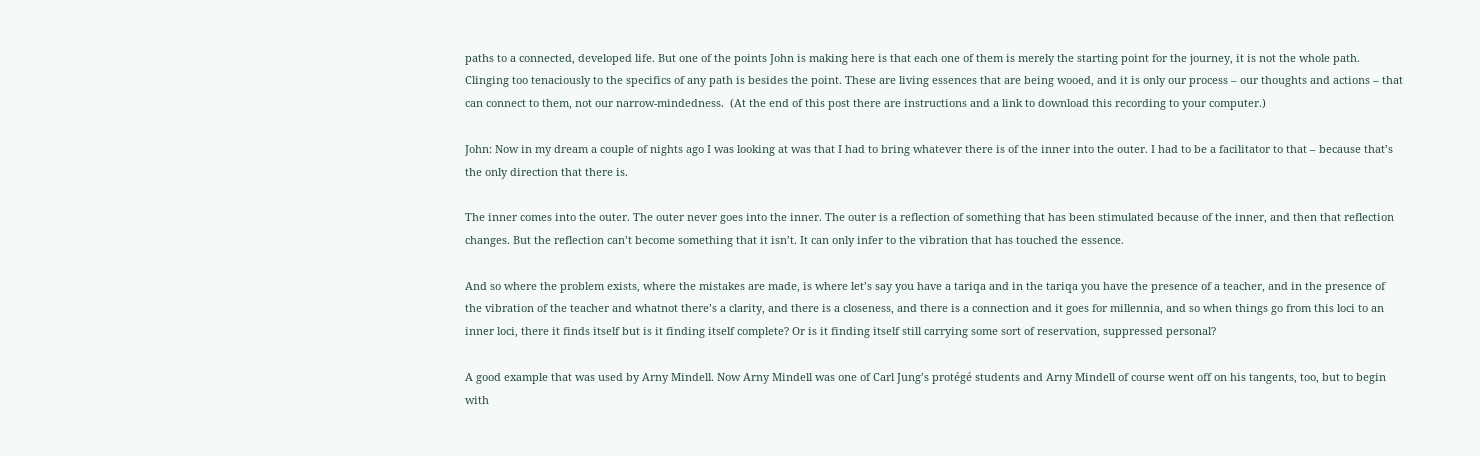paths to a connected, developed life. But one of the points John is making here is that each one of them is merely the starting point for the journey, it is not the whole path. Clinging too tenaciously to the specifics of any path is besides the point. These are living essences that are being wooed, and it is only our process – our thoughts and actions – that can connect to them, not our narrow-mindedness.  (At the end of this post there are instructions and a link to download this recording to your computer.)

John: Now in my dream a couple of nights ago I was looking at was that I had to bring whatever there is of the inner into the outer. I had to be a facilitator to that – because that’s the only direction that there is.

The inner comes into the outer. The outer never goes into the inner. The outer is a reflection of something that has been stimulated because of the inner, and then that reflection changes. But the reflection can’t become something that it isn’t. It can only infer to the vibration that has touched the essence.

And so where the problem exists, where the mistakes are made, is where let’s say you have a tariqa and in the tariqa you have the presence of a teacher, and in the presence of the vibration of the teacher and whatnot there’s a clarity, and there is a closeness, and there is a connection and it goes for millennia, and so when things go from this loci to an inner loci, there it finds itself but is it finding itself complete? Or is it finding itself still carrying some sort of reservation, suppressed personal?

A good example that was used by Arny Mindell. Now Arny Mindell was one of Carl Jung’s protégé students and Arny Mindell of course went off on his tangents, too, but to begin with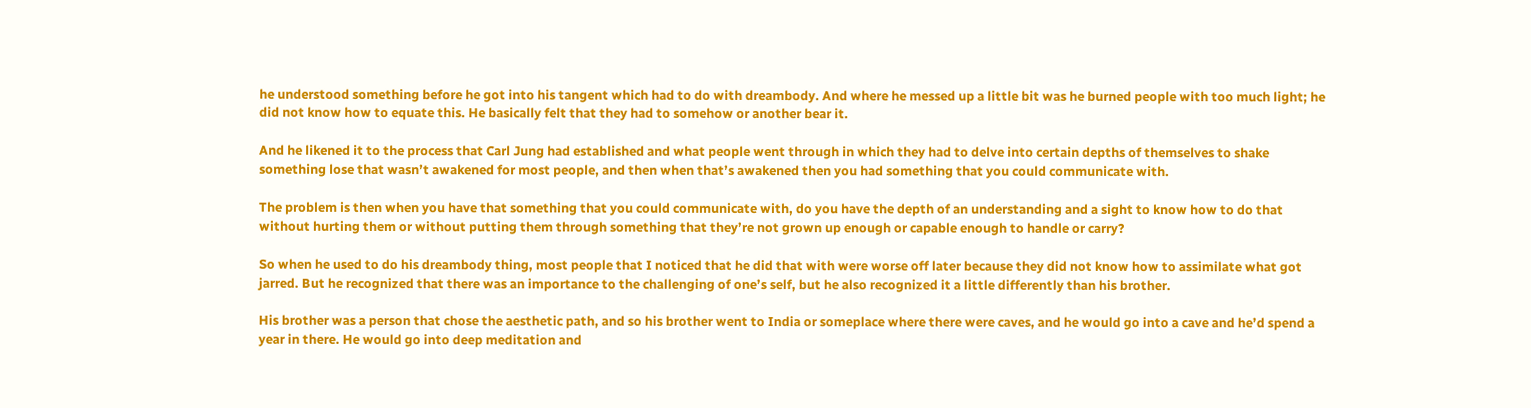he understood something before he got into his tangent which had to do with dreambody. And where he messed up a little bit was he burned people with too much light; he did not know how to equate this. He basically felt that they had to somehow or another bear it.

And he likened it to the process that Carl Jung had established and what people went through in which they had to delve into certain depths of themselves to shake something lose that wasn’t awakened for most people, and then when that’s awakened then you had something that you could communicate with.

The problem is then when you have that something that you could communicate with, do you have the depth of an understanding and a sight to know how to do that without hurting them or without putting them through something that they’re not grown up enough or capable enough to handle or carry?

So when he used to do his dreambody thing, most people that I noticed that he did that with were worse off later because they did not know how to assimilate what got jarred. But he recognized that there was an importance to the challenging of one’s self, but he also recognized it a little differently than his brother.

His brother was a person that chose the aesthetic path, and so his brother went to India or someplace where there were caves, and he would go into a cave and he’d spend a year in there. He would go into deep meditation and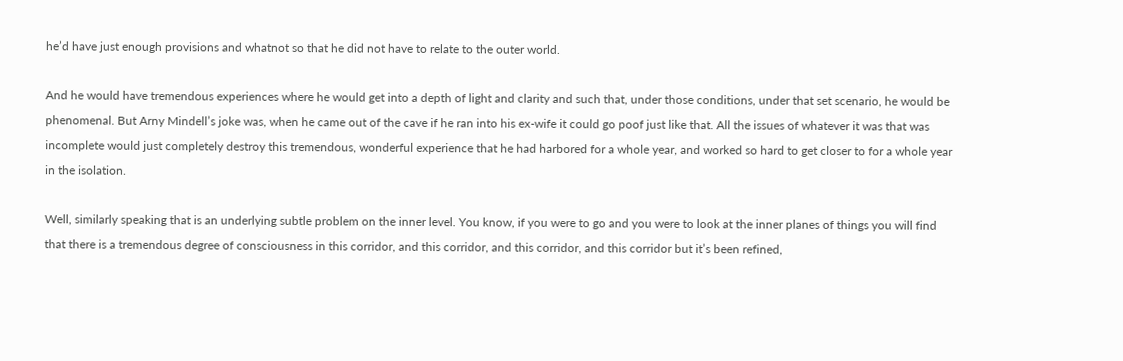he’d have just enough provisions and whatnot so that he did not have to relate to the outer world.

And he would have tremendous experiences where he would get into a depth of light and clarity and such that, under those conditions, under that set scenario, he would be phenomenal. But Arny Mindell’s joke was, when he came out of the cave if he ran into his ex-wife it could go poof just like that. All the issues of whatever it was that was incomplete would just completely destroy this tremendous, wonderful experience that he had harbored for a whole year, and worked so hard to get closer to for a whole year in the isolation.

Well, similarly speaking that is an underlying subtle problem on the inner level. You know, if you were to go and you were to look at the inner planes of things you will find that there is a tremendous degree of consciousness in this corridor, and this corridor, and this corridor, and this corridor but it’s been refined,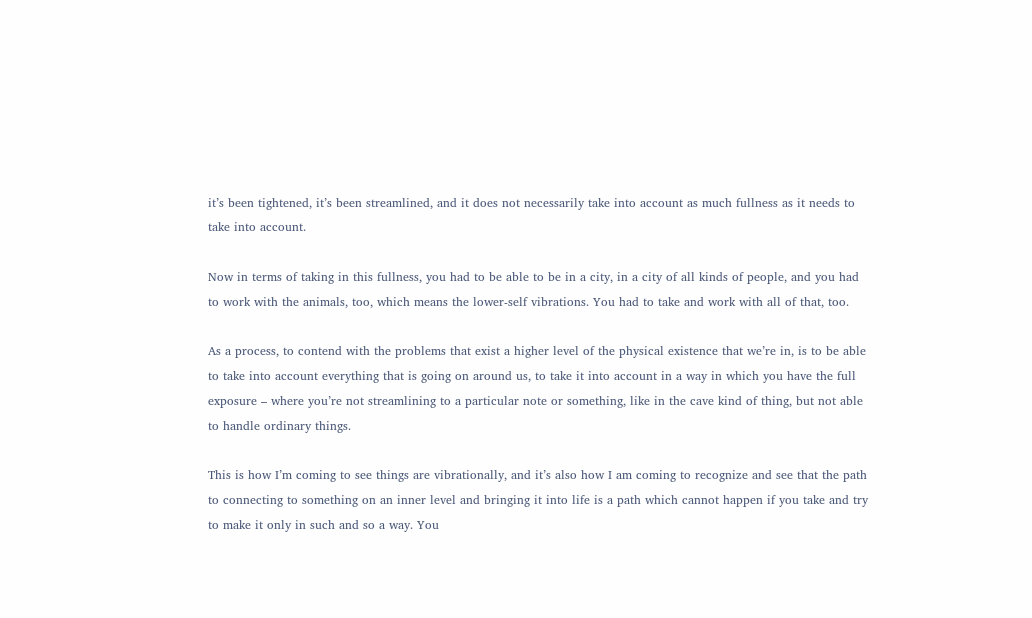it’s been tightened, it’s been streamlined, and it does not necessarily take into account as much fullness as it needs to take into account.

Now in terms of taking in this fullness, you had to be able to be in a city, in a city of all kinds of people, and you had to work with the animals, too, which means the lower-self vibrations. You had to take and work with all of that, too.

As a process, to contend with the problems that exist a higher level of the physical existence that we’re in, is to be able to take into account everything that is going on around us, to take it into account in a way in which you have the full exposure – where you’re not streamlining to a particular note or something, like in the cave kind of thing, but not able to handle ordinary things.

This is how I’m coming to see things are vibrationally, and it’s also how I am coming to recognize and see that the path to connecting to something on an inner level and bringing it into life is a path which cannot happen if you take and try to make it only in such and so a way. You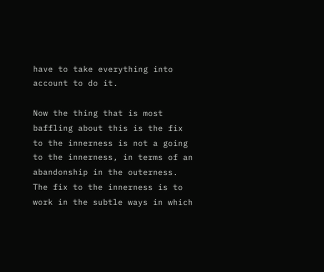have to take everything into account to do it.

Now the thing that is most baffling about this is the fix to the innerness is not a going to the innerness, in terms of an abandonship in the outerness. The fix to the innerness is to work in the subtle ways in which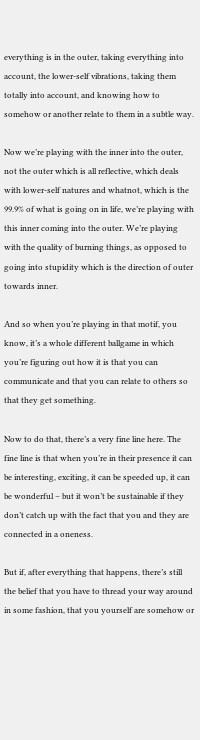everything is in the outer, taking everything into account, the lower-self vibrations, taking them totally into account, and knowing how to somehow or another relate to them in a subtle way.

Now we’re playing with the inner into the outer, not the outer which is all reflective, which deals with lower-self natures and whatnot, which is the 99.9% of what is going on in life, we’re playing with this inner coming into the outer. We’re playing with the quality of burning things, as opposed to going into stupidity which is the direction of outer towards inner.

And so when you’re playing in that motif, you know, it’s a whole different ballgame in which you’re figuring out how it is that you can communicate and that you can relate to others so that they get something.

Now to do that, there’s a very fine line here. The fine line is that when you’re in their presence it can be interesting, exciting, it can be speeded up, it can be wonderful – but it won’t be sustainable if they don’t catch up with the fact that you and they are connected in a oneness.

But if, after everything that happens, there’s still the belief that you have to thread your way around in some fashion, that you yourself are somehow or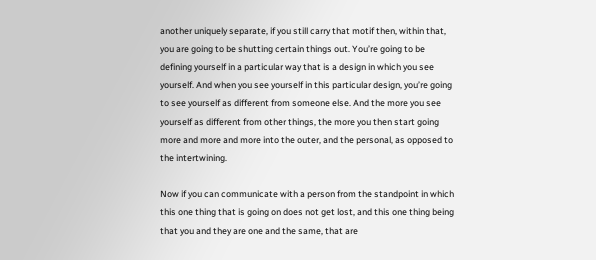another uniquely separate, if you still carry that motif then, within that, you are going to be shutting certain things out. You’re going to be defining yourself in a particular way that is a design in which you see yourself. And when you see yourself in this particular design, you’re going to see yourself as different from someone else. And the more you see yourself as different from other things, the more you then start going more and more and more into the outer, and the personal, as opposed to the intertwining.

Now if you can communicate with a person from the standpoint in which this one thing that is going on does not get lost, and this one thing being that you and they are one and the same, that are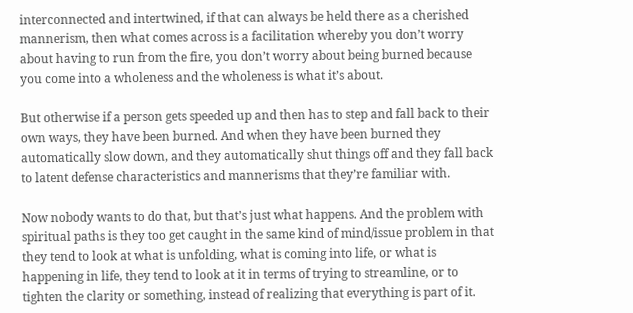interconnected and intertwined, if that can always be held there as a cherished mannerism, then what comes across is a facilitation whereby you don’t worry about having to run from the fire, you don’t worry about being burned because you come into a wholeness and the wholeness is what it’s about.

But otherwise if a person gets speeded up and then has to step and fall back to their own ways, they have been burned. And when they have been burned they automatically slow down, and they automatically shut things off and they fall back to latent defense characteristics and mannerisms that they’re familiar with.

Now nobody wants to do that, but that’s just what happens. And the problem with spiritual paths is they too get caught in the same kind of mind/issue problem in that they tend to look at what is unfolding, what is coming into life, or what is happening in life, they tend to look at it in terms of trying to streamline, or to tighten the clarity or something, instead of realizing that everything is part of it.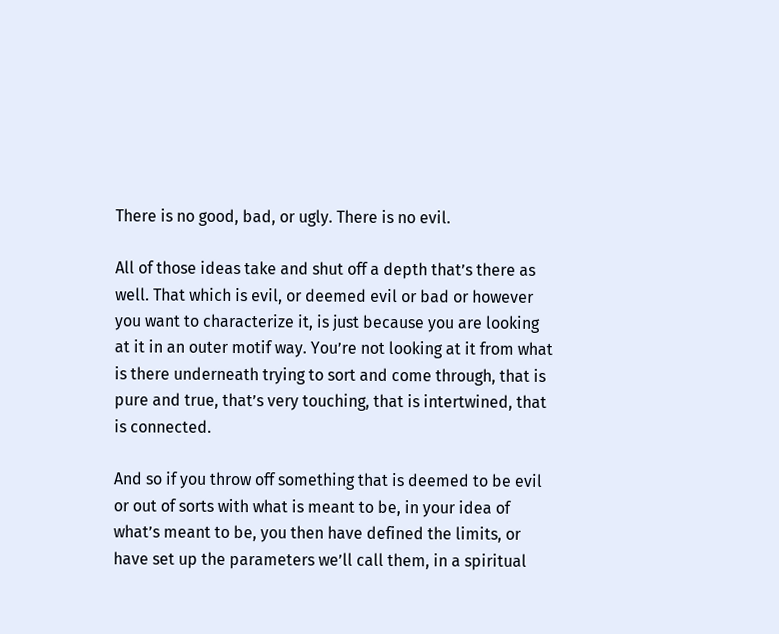There is no good, bad, or ugly. There is no evil.

All of those ideas take and shut off a depth that’s there as well. That which is evil, or deemed evil or bad or however you want to characterize it, is just because you are looking at it in an outer motif way. You’re not looking at it from what is there underneath trying to sort and come through, that is pure and true, that’s very touching, that is intertwined, that is connected.

And so if you throw off something that is deemed to be evil or out of sorts with what is meant to be, in your idea of what’s meant to be, you then have defined the limits, or have set up the parameters we’ll call them, in a spiritual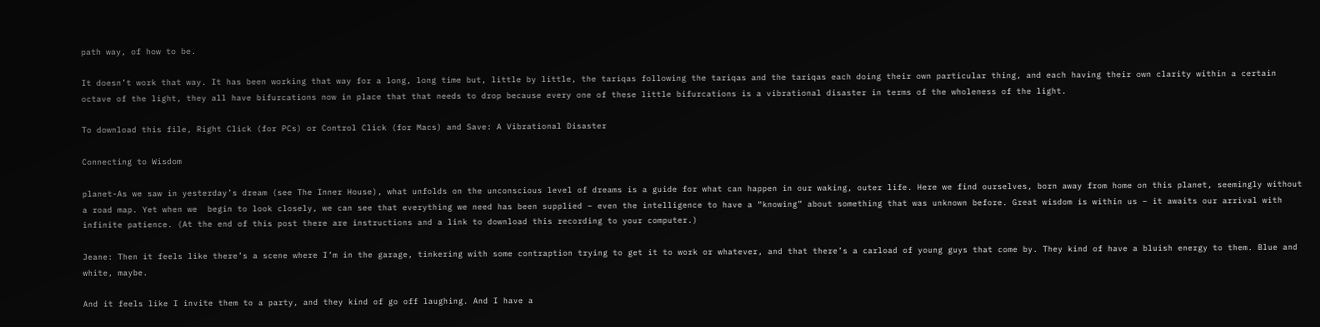path way, of how to be.

It doesn’t work that way. It has been working that way for a long, long time but, little by little, the tariqas following the tariqas and the tariqas each doing their own particular thing, and each having their own clarity within a certain octave of the light, they all have bifurcations now in place that that needs to drop because every one of these little bifurcations is a vibrational disaster in terms of the wholeness of the light.

To download this file, Right Click (for PCs) or Control Click (for Macs) and Save: A Vibrational Disaster

Connecting to Wisdom

planet-As we saw in yesterday’s dream (see The Inner House), what unfolds on the unconscious level of dreams is a guide for what can happen in our waking, outer life. Here we find ourselves, born away from home on this planet, seemingly without a road map. Yet when we  begin to look closely, we can see that everything we need has been supplied – even the intelligence to have a “knowing” about something that was unknown before. Great wisdom is within us – it awaits our arrival with infinite patience. (At the end of this post there are instructions and a link to download this recording to your computer.)

Jeane: Then it feels like there’s a scene where I’m in the garage, tinkering with some contraption trying to get it to work or whatever, and that there’s a carload of young guys that come by. They kind of have a bluish energy to them. Blue and white, maybe.

And it feels like I invite them to a party, and they kind of go off laughing. And I have a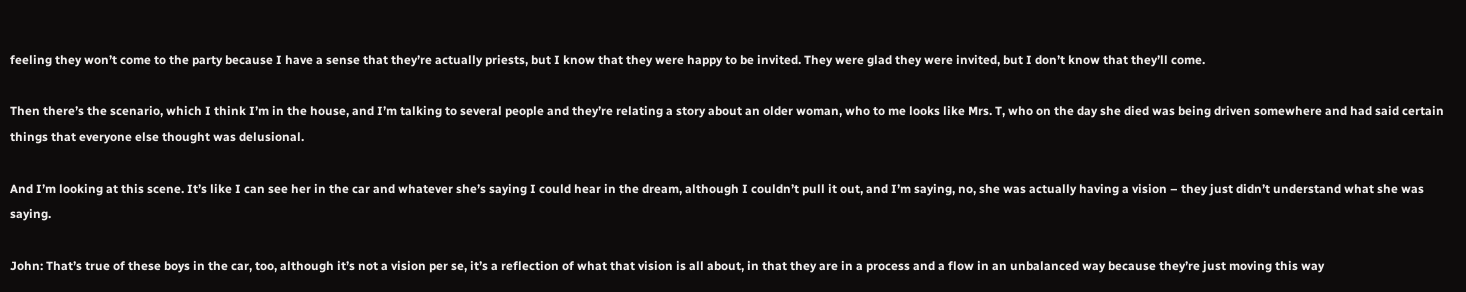feeling they won’t come to the party because I have a sense that they’re actually priests, but I know that they were happy to be invited. They were glad they were invited, but I don’t know that they’ll come.

Then there’s the scenario, which I think I’m in the house, and I’m talking to several people and they’re relating a story about an older woman, who to me looks like Mrs. T, who on the day she died was being driven somewhere and had said certain things that everyone else thought was delusional.

And I’m looking at this scene. It’s like I can see her in the car and whatever she’s saying I could hear in the dream, although I couldn’t pull it out, and I’m saying, no, she was actually having a vision – they just didn’t understand what she was saying.

John: That’s true of these boys in the car, too, although it’s not a vision per se, it’s a reflection of what that vision is all about, in that they are in a process and a flow in an unbalanced way because they’re just moving this way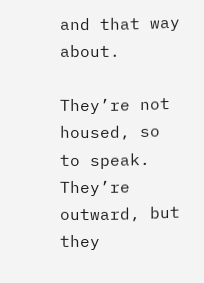and that way about.

They’re not housed, so to speak. They’re outward, but they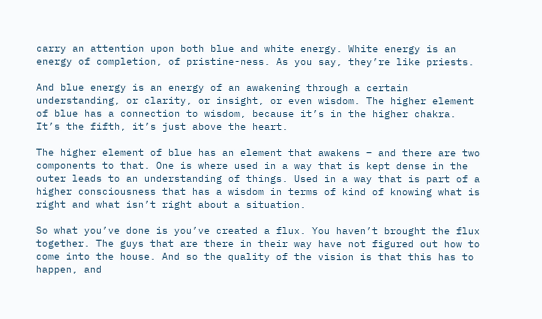carry an attention upon both blue and white energy. White energy is an energy of completion, of pristine-ness. As you say, they’re like priests.

And blue energy is an energy of an awakening through a certain understanding, or clarity, or insight, or even wisdom. The higher element of blue has a connection to wisdom, because it’s in the higher chakra. It’s the fifth, it’s just above the heart.

The higher element of blue has an element that awakens – and there are two components to that. One is where used in a way that is kept dense in the outer leads to an understanding of things. Used in a way that is part of a higher consciousness that has a wisdom in terms of kind of knowing what is right and what isn’t right about a situation.

So what you’ve done is you’ve created a flux. You haven’t brought the flux together. The guys that are there in their way have not figured out how to come into the house. And so the quality of the vision is that this has to happen, and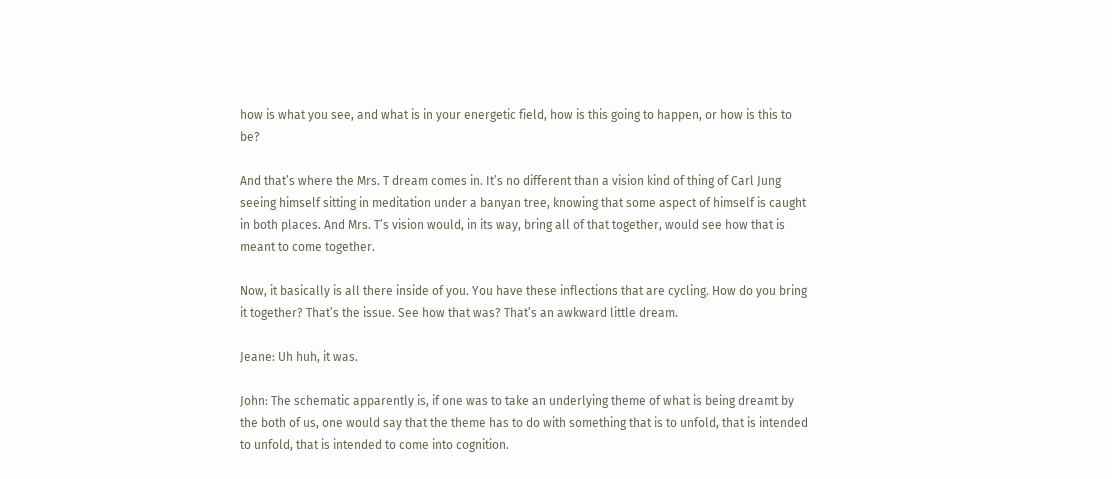how is what you see, and what is in your energetic field, how is this going to happen, or how is this to be?

And that’s where the Mrs. T dream comes in. It’s no different than a vision kind of thing of Carl Jung seeing himself sitting in meditation under a banyan tree, knowing that some aspect of himself is caught in both places. And Mrs. T’s vision would, in its way, bring all of that together, would see how that is meant to come together.

Now, it basically is all there inside of you. You have these inflections that are cycling. How do you bring it together? That’s the issue. See how that was? That’s an awkward little dream.

Jeane: Uh huh, it was.

John: The schematic apparently is, if one was to take an underlying theme of what is being dreamt by the both of us, one would say that the theme has to do with something that is to unfold, that is intended to unfold, that is intended to come into cognition.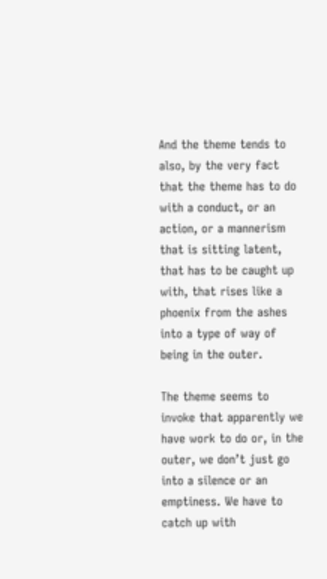And the theme tends to also, by the very fact that the theme has to do with a conduct, or an action, or a mannerism that is sitting latent, that has to be caught up with, that rises like a phoenix from the ashes into a type of way of being in the outer.

The theme seems to invoke that apparently we have work to do or, in the outer, we don’t just go into a silence or an emptiness. We have to catch up with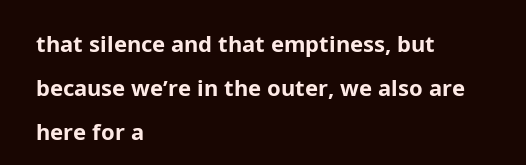that silence and that emptiness, but because we’re in the outer, we also are here for a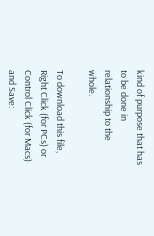kind of purpose that has to be done in relationship to the whole.

To download this file, Right Click (for PCs) or Control Click (for Macs) and Save: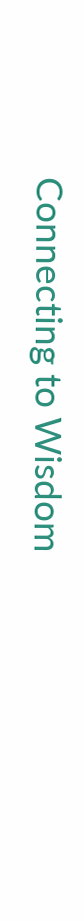Connecting to Wisdom